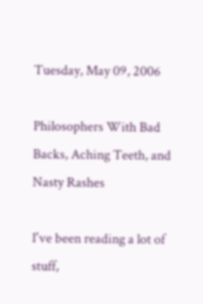Tuesday, May 09, 2006

Philosophers With Bad Backs, Aching Teeth, and Nasty Rashes

I've been reading a lot of stuff,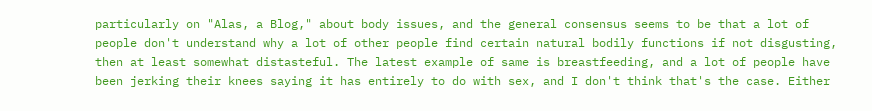particularly on "Alas, a Blog," about body issues, and the general consensus seems to be that a lot of people don't understand why a lot of other people find certain natural bodily functions if not disgusting, then at least somewhat distasteful. The latest example of same is breastfeeding, and a lot of people have been jerking their knees saying it has entirely to do with sex, and I don't think that's the case. Either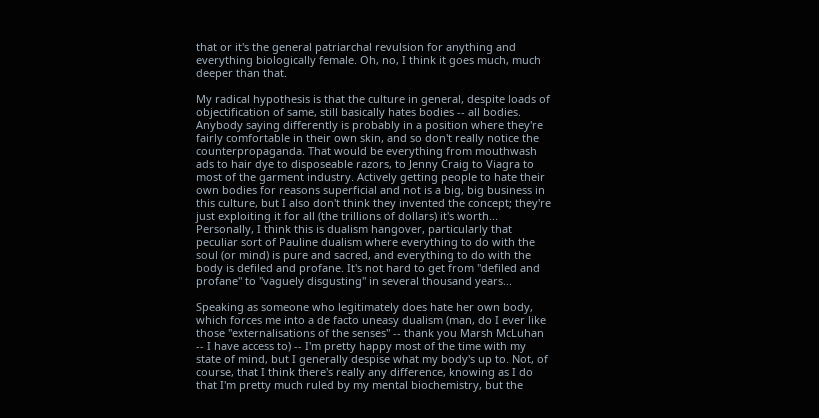that or it's the general patriarchal revulsion for anything and everything biologically female. Oh, no, I think it goes much, much deeper than that.

My radical hypothesis is that the culture in general, despite loads of objectification of same, still basically hates bodies -- all bodies. Anybody saying differently is probably in a position where they're fairly comfortable in their own skin, and so don't really notice the counterpropaganda. That would be everything from mouthwash ads to hair dye to disposeable razors, to Jenny Craig to Viagra to most of the garment industry. Actively getting people to hate their own bodies for reasons superficial and not is a big, big business in this culture, but I also don't think they invented the concept; they're just exploiting it for all (the trillions of dollars) it's worth... Personally, I think this is dualism hangover, particularly that peculiar sort of Pauline dualism where everything to do with the soul (or mind) is pure and sacred, and everything to do with the body is defiled and profane. It's not hard to get from "defiled and profane" to "vaguely disgusting" in several thousand years...

Speaking as someone who legitimately does hate her own body, which forces me into a de facto uneasy dualism (man, do I ever like those "externalisations of the senses" -- thank you Marsh McLuhan -- I have access to) -- I'm pretty happy most of the time with my state of mind, but I generally despise what my body's up to. Not, of course, that I think there's really any difference, knowing as I do that I'm pretty much ruled by my mental biochemistry, but the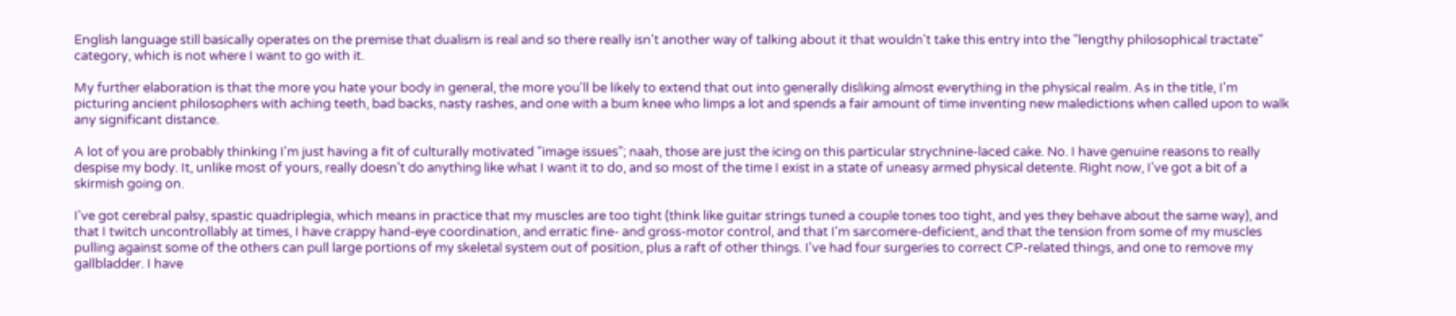English language still basically operates on the premise that dualism is real and so there really isn't another way of talking about it that wouldn't take this entry into the "lengthy philosophical tractate" category, which is not where I want to go with it.

My further elaboration is that the more you hate your body in general, the more you'll be likely to extend that out into generally disliking almost everything in the physical realm. As in the title, I'm picturing ancient philosophers with aching teeth, bad backs, nasty rashes, and one with a bum knee who limps a lot and spends a fair amount of time inventing new maledictions when called upon to walk any significant distance.

A lot of you are probably thinking I'm just having a fit of culturally motivated "image issues"; naah, those are just the icing on this particular strychnine-laced cake. No. I have genuine reasons to really despise my body. It, unlike most of yours, really doesn't do anything like what I want it to do, and so most of the time I exist in a state of uneasy armed physical detente. Right now, I've got a bit of a skirmish going on.

I've got cerebral palsy, spastic quadriplegia, which means in practice that my muscles are too tight (think like guitar strings tuned a couple tones too tight, and yes they behave about the same way), and that I twitch uncontrollably at times, I have crappy hand-eye coordination, and erratic fine- and gross-motor control, and that I'm sarcomere-deficient, and that the tension from some of my muscles pulling against some of the others can pull large portions of my skeletal system out of position, plus a raft of other things. I've had four surgeries to correct CP-related things, and one to remove my gallbladder. I have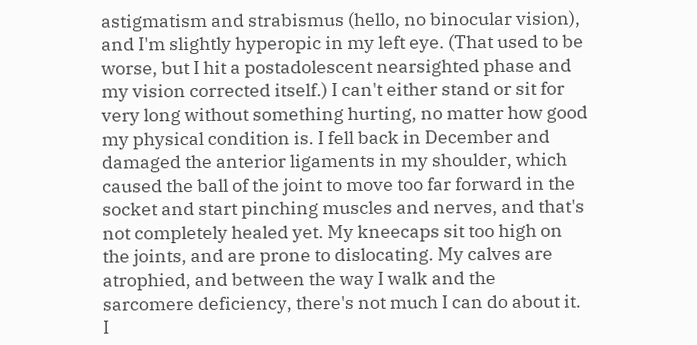astigmatism and strabismus (hello, no binocular vision), and I'm slightly hyperopic in my left eye. (That used to be worse, but I hit a postadolescent nearsighted phase and my vision corrected itself.) I can't either stand or sit for very long without something hurting, no matter how good my physical condition is. I fell back in December and damaged the anterior ligaments in my shoulder, which caused the ball of the joint to move too far forward in the socket and start pinching muscles and nerves, and that's not completely healed yet. My kneecaps sit too high on the joints, and are prone to dislocating. My calves are atrophied, and between the way I walk and the sarcomere deficiency, there's not much I can do about it. I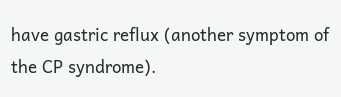have gastric reflux (another symptom of the CP syndrome).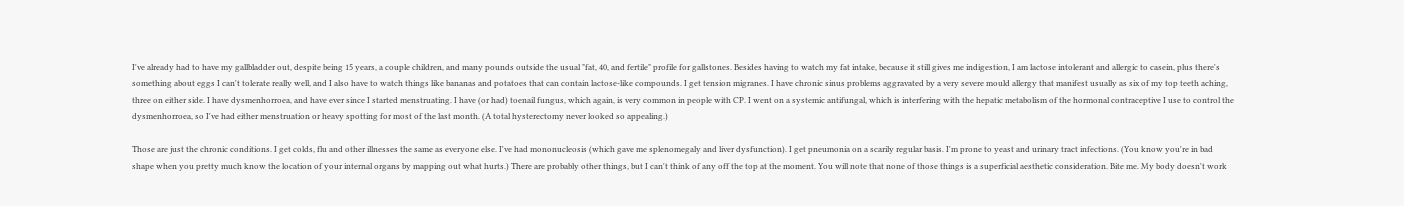I've already had to have my gallbladder out, despite being 15 years, a couple children, and many pounds outside the usual "fat, 40, and fertile" profile for gallstones. Besides having to watch my fat intake, because it still gives me indigestion, I am lactose intolerant and allergic to casein, plus there's something about eggs I can't tolerate really well, and I also have to watch things like bananas and potatoes that can contain lactose-like compounds. I get tension migranes. I have chronic sinus problems aggravated by a very severe mould allergy that manifest usually as six of my top teeth aching, three on either side. I have dysmenhorroea, and have ever since I started menstruating. I have (or had) toenail fungus, which again, is very common in people with CP. I went on a systemic antifungal, which is interfering with the hepatic metabolism of the hormonal contraceptive I use to control the dysmenhorroea, so I've had either menstruation or heavy spotting for most of the last month. (A total hysterectomy never looked so appealing.)

Those are just the chronic conditions. I get colds, flu and other illnesses the same as everyone else. I've had mononucleosis (which gave me splenomegaly and liver dysfunction). I get pneumonia on a scarily regular basis. I'm prone to yeast and urinary tract infections. (You know you're in bad shape when you pretty much know the location of your internal organs by mapping out what hurts.) There are probably other things, but I can't think of any off the top at the moment. You will note that none of those things is a superficial aesthetic consideration. Bite me. My body doesn't work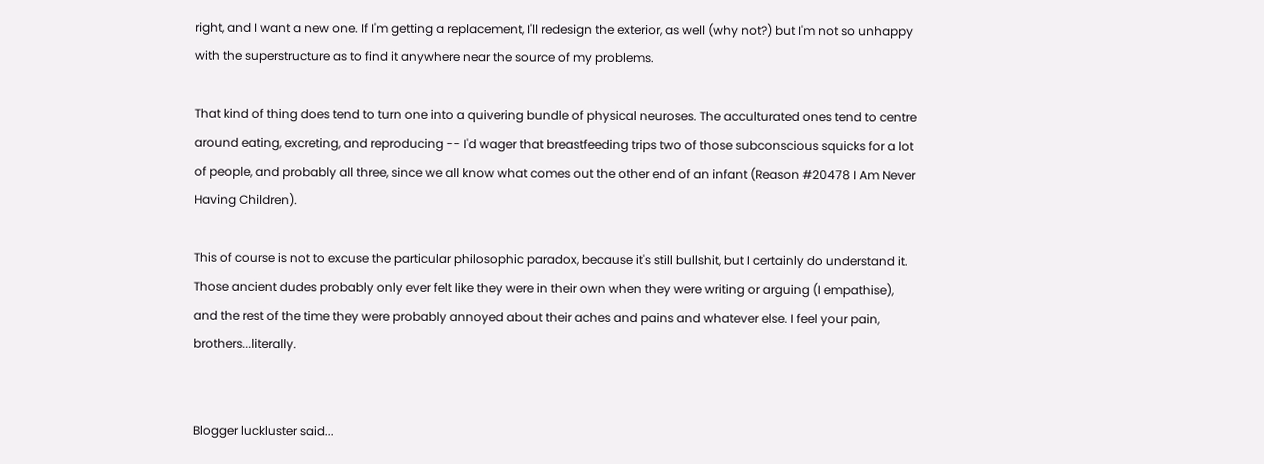right, and I want a new one. If I'm getting a replacement, I'll redesign the exterior, as well (why not?) but I'm not so unhappy with the superstructure as to find it anywhere near the source of my problems.

That kind of thing does tend to turn one into a quivering bundle of physical neuroses. The acculturated ones tend to centre around eating, excreting, and reproducing -- I'd wager that breastfeeding trips two of those subconscious squicks for a lot of people, and probably all three, since we all know what comes out the other end of an infant (Reason #20478 I Am Never Having Children).

This of course is not to excuse the particular philosophic paradox, because it's still bullshit, but I certainly do understand it. Those ancient dudes probably only ever felt like they were in their own when they were writing or arguing (I empathise), and the rest of the time they were probably annoyed about their aches and pains and whatever else. I feel your pain, brothers...literally.


Blogger luckluster said...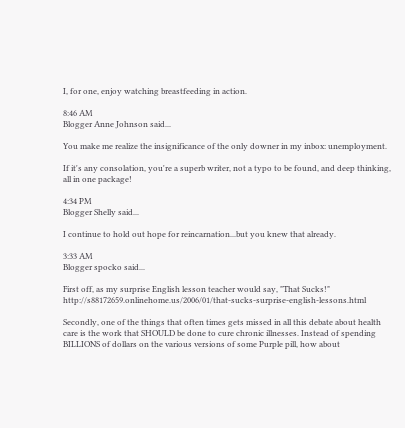I, for one, enjoy watching breastfeeding in action.

8:46 AM
Blogger Anne Johnson said...

You make me realize the insignificance of the only downer in my inbox: unemployment.

If it's any consolation, you're a superb writer, not a typo to be found, and deep thinking, all in one package!

4:34 PM
Blogger Shelly said...

I continue to hold out hope for reincarnation...but you knew that already.

3:33 AM
Blogger spocko said...

First off, as my surprise English lesson teacher would say, "That Sucks!" http://s88172659.onlinehome.us/2006/01/that-sucks-surprise-english-lessons.html

Secondly, one of the things that often times gets missed in all this debate about health care is the work that SHOULD be done to cure chronic illnesses. Instead of spending BILLIONS of dollars on the various versions of some Purple pill, how about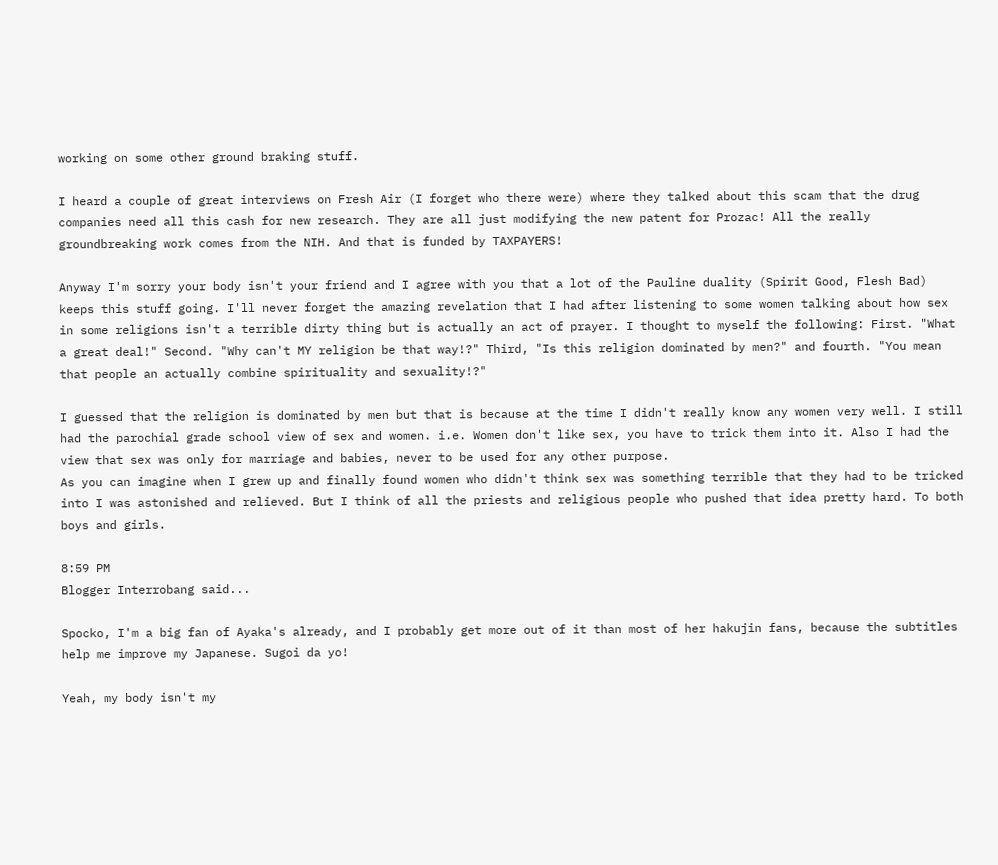working on some other ground braking stuff.

I heard a couple of great interviews on Fresh Air (I forget who there were) where they talked about this scam that the drug companies need all this cash for new research. They are all just modifying the new patent for Prozac! All the really groundbreaking work comes from the NIH. And that is funded by TAXPAYERS!

Anyway I'm sorry your body isn't your friend and I agree with you that a lot of the Pauline duality (Spirit Good, Flesh Bad) keeps this stuff going. I'll never forget the amazing revelation that I had after listening to some women talking about how sex in some religions isn't a terrible dirty thing but is actually an act of prayer. I thought to myself the following: First. "What a great deal!" Second. "Why can't MY religion be that way!?" Third, "Is this religion dominated by men?" and fourth. "You mean that people an actually combine spirituality and sexuality!?"

I guessed that the religion is dominated by men but that is because at the time I didn't really know any women very well. I still had the parochial grade school view of sex and women. i.e. Women don't like sex, you have to trick them into it. Also I had the view that sex was only for marriage and babies, never to be used for any other purpose.
As you can imagine when I grew up and finally found women who didn't think sex was something terrible that they had to be tricked into I was astonished and relieved. But I think of all the priests and religious people who pushed that idea pretty hard. To both boys and girls.

8:59 PM
Blogger Interrobang said...

Spocko, I'm a big fan of Ayaka's already, and I probably get more out of it than most of her hakujin fans, because the subtitles help me improve my Japanese. Sugoi da yo!

Yeah, my body isn't my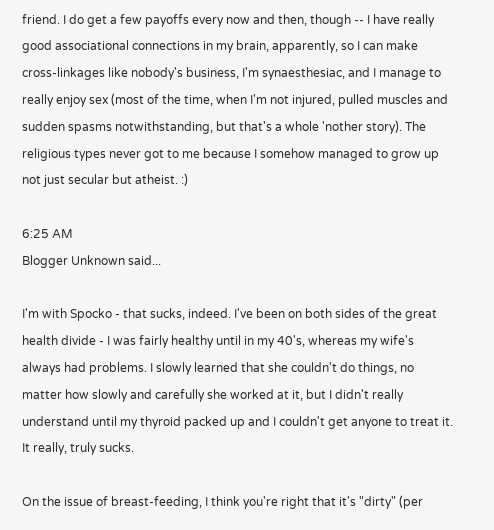friend. I do get a few payoffs every now and then, though -- I have really good associational connections in my brain, apparently, so I can make cross-linkages like nobody's business, I'm synaesthesiac, and I manage to really enjoy sex (most of the time, when I'm not injured, pulled muscles and sudden spasms notwithstanding, but that's a whole 'nother story). The religious types never got to me because I somehow managed to grow up not just secular but atheist. :)

6:25 AM
Blogger Unknown said...

I'm with Spocko - that sucks, indeed. I've been on both sides of the great health divide - I was fairly healthy until in my 40's, whereas my wife's always had problems. I slowly learned that she couldn't do things, no matter how slowly and carefully she worked at it, but I didn't really understand until my thyroid packed up and I couldn't get anyone to treat it. It really, truly sucks.

On the issue of breast-feeding, I think you're right that it's "dirty" (per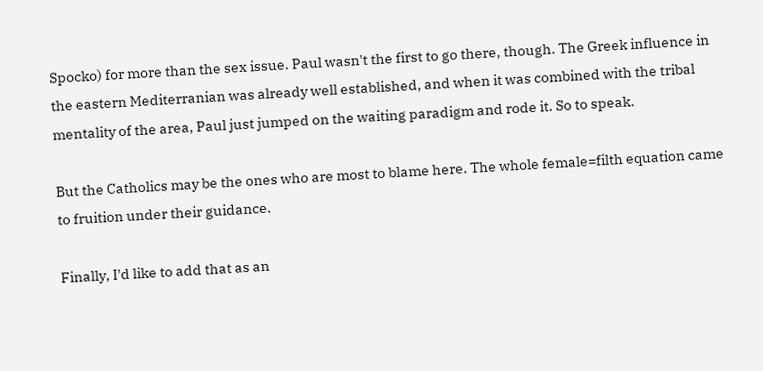Spocko) for more than the sex issue. Paul wasn't the first to go there, though. The Greek influence in the eastern Mediterranian was already well established, and when it was combined with the tribal mentality of the area, Paul just jumped on the waiting paradigm and rode it. So to speak.

But the Catholics may be the ones who are most to blame here. The whole female=filth equation came to fruition under their guidance.

Finally, I'd like to add that as an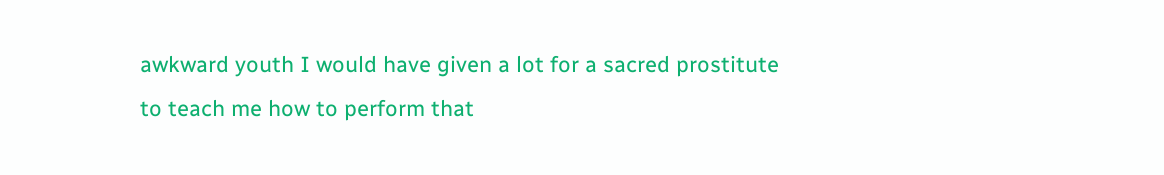awkward youth I would have given a lot for a sacred prostitute to teach me how to perform that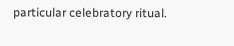particular celebratory ritual.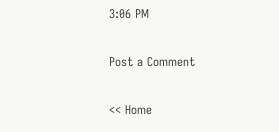3:06 PM

Post a Comment

<< Home